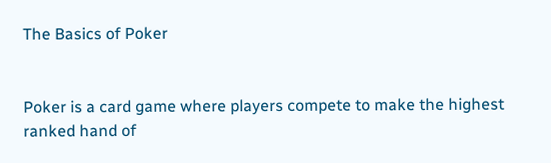The Basics of Poker


Poker is a card game where players compete to make the highest ranked hand of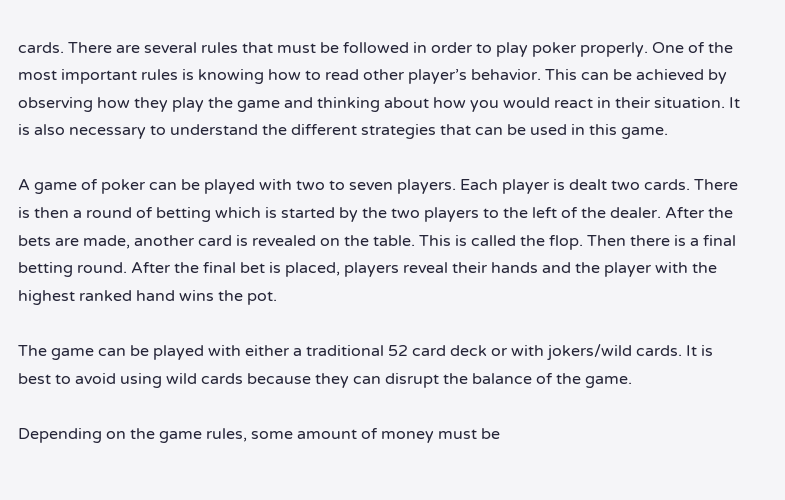cards. There are several rules that must be followed in order to play poker properly. One of the most important rules is knowing how to read other player’s behavior. This can be achieved by observing how they play the game and thinking about how you would react in their situation. It is also necessary to understand the different strategies that can be used in this game.

A game of poker can be played with two to seven players. Each player is dealt two cards. There is then a round of betting which is started by the two players to the left of the dealer. After the bets are made, another card is revealed on the table. This is called the flop. Then there is a final betting round. After the final bet is placed, players reveal their hands and the player with the highest ranked hand wins the pot.

The game can be played with either a traditional 52 card deck or with jokers/wild cards. It is best to avoid using wild cards because they can disrupt the balance of the game.

Depending on the game rules, some amount of money must be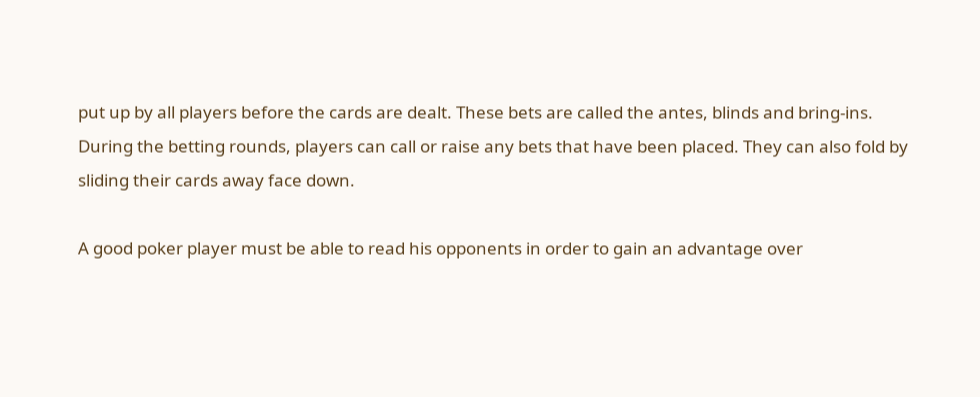put up by all players before the cards are dealt. These bets are called the antes, blinds and bring-ins. During the betting rounds, players can call or raise any bets that have been placed. They can also fold by sliding their cards away face down.

A good poker player must be able to read his opponents in order to gain an advantage over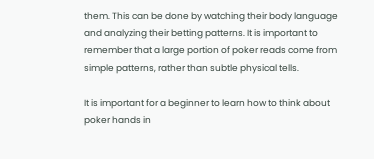them. This can be done by watching their body language and analyzing their betting patterns. It is important to remember that a large portion of poker reads come from simple patterns, rather than subtle physical tells.

It is important for a beginner to learn how to think about poker hands in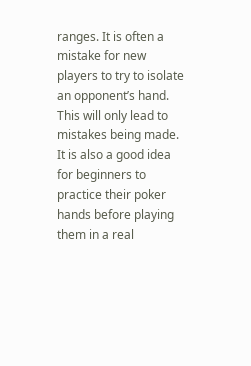ranges. It is often a mistake for new players to try to isolate an opponent’s hand. This will only lead to mistakes being made. It is also a good idea for beginners to practice their poker hands before playing them in a real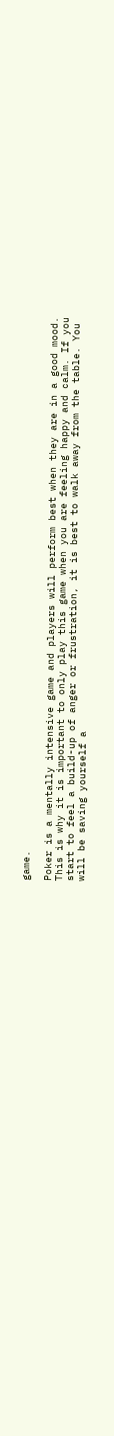game.

Poker is a mentally intensive game and players will perform best when they are in a good mood. This is why it is important to only play this game when you are feeling happy and calm. If you start to feel a build-up of anger or frustration, it is best to walk away from the table. You will be saving yourself a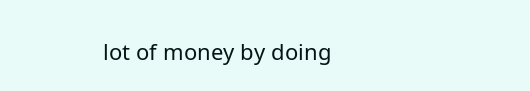lot of money by doing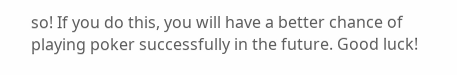so! If you do this, you will have a better chance of playing poker successfully in the future. Good luck!